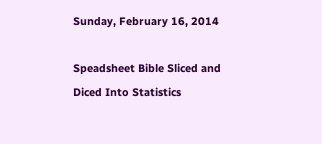Sunday, February 16, 2014

Speadsheet Bible Sliced and Diced Into Statistics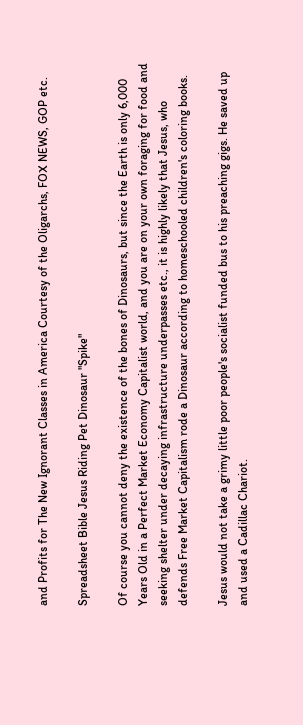and Profits for The New Ignorant Classes in America Courtesy of the Oligarchs, FOX NEWS, GOP etc.

Spreadsheet Bible Jesus Riding Pet Dinosaur "Spike"

Of course you cannot deny the existence of the bones of Dinosaurs, but since the Earth is only 6,000 Years Old in a Perfect Market Economy Capitalist world, and you are on your own foraging for food and seeking shelter under decaying infrastructure underpasses etc., it is highly likely that Jesus, who defends Free Market Capitalism rode a Dinosaur according to homeschooled children's coloring books.

Jesus would not take a grimy little poor people's socialist funded bus to his preaching gigs. He saved up and used a Cadillac Chariot.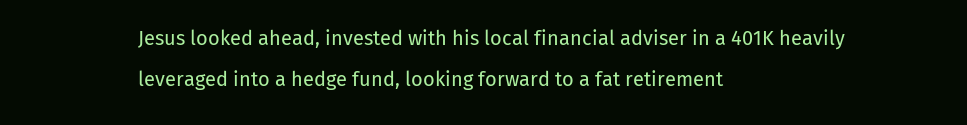Jesus looked ahead, invested with his local financial adviser in a 401K heavily leveraged into a hedge fund, looking forward to a fat retirement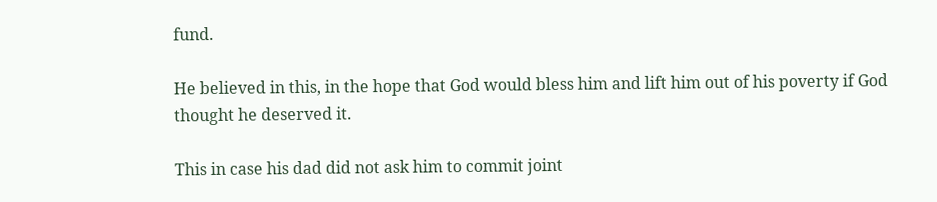fund.

He believed in this, in the hope that God would bless him and lift him out of his poverty if God thought he deserved it.

This in case his dad did not ask him to commit joint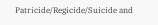Patricide/Regicide/Suicide and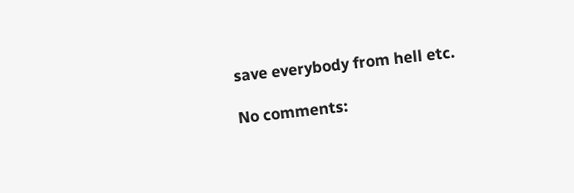save everybody from hell etc.

No comments: